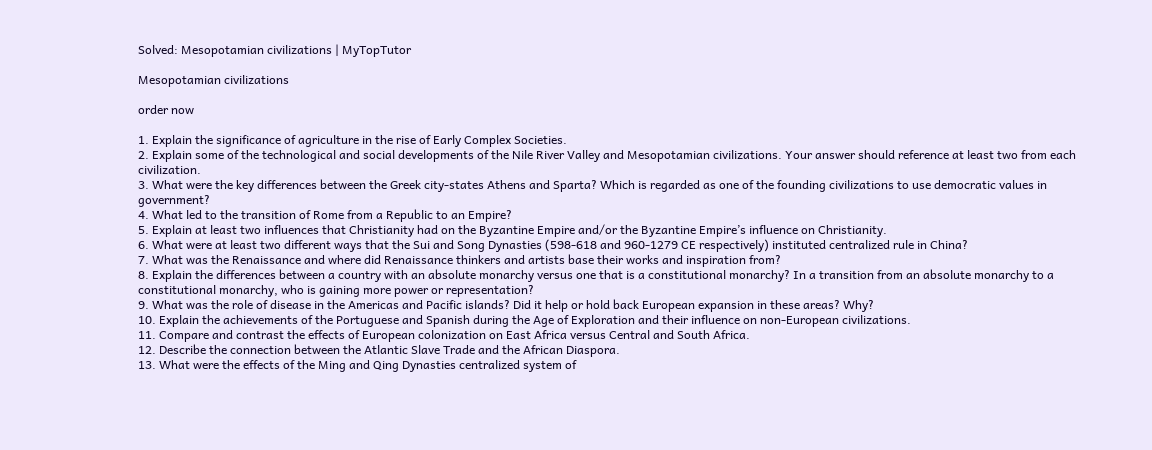Solved: Mesopotamian civilizations | MyTopTutor

Mesopotamian civilizations

order now

1. Explain the significance of agriculture in the rise of Early Complex Societies.
2. Explain some of the technological and social developments of the Nile River Valley and Mesopotamian civilizations. Your answer should reference at least two from each civilization.
3. What were the key differences between the Greek city-states Athens and Sparta? Which is regarded as one of the founding civilizations to use democratic values in government?
4. What led to the transition of Rome from a Republic to an Empire?
5. Explain at least two influences that Christianity had on the Byzantine Empire and/or the Byzantine Empire’s influence on Christianity.
6. What were at least two different ways that the Sui and Song Dynasties (598-618 and 960-1279 CE respectively) instituted centralized rule in China?
7. What was the Renaissance and where did Renaissance thinkers and artists base their works and inspiration from?
8. Explain the differences between a country with an absolute monarchy versus one that is a constitutional monarchy? In a transition from an absolute monarchy to a constitutional monarchy, who is gaining more power or representation?
9. What was the role of disease in the Americas and Pacific islands? Did it help or hold back European expansion in these areas? Why?
10. Explain the achievements of the Portuguese and Spanish during the Age of Exploration and their influence on non-European civilizations.
11. Compare and contrast the effects of European colonization on East Africa versus Central and South Africa.
12. Describe the connection between the Atlantic Slave Trade and the African Diaspora.
13. What were the effects of the Ming and Qing Dynasties centralized system of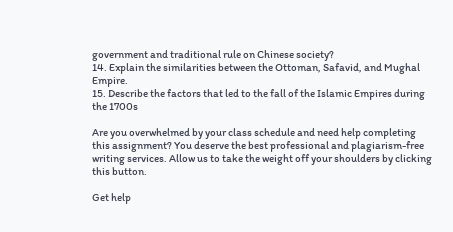government and traditional rule on Chinese society?
14. Explain the similarities between the Ottoman, Safavid, and Mughal Empire.
15. Describe the factors that led to the fall of the Islamic Empires during the 1700s

Are you overwhelmed by your class schedule and need help completing this assignment? You deserve the best professional and plagiarism-free writing services. Allow us to take the weight off your shoulders by clicking this button.

Get help